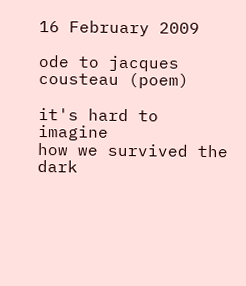16 February 2009

ode to jacques cousteau (poem)

it's hard to imagine
how we survived the dark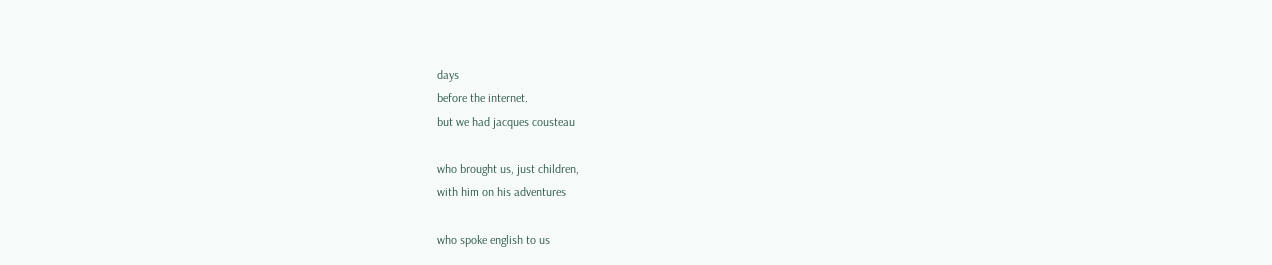days
before the internet.
but we had jacques cousteau

who brought us, just children,
with him on his adventures

who spoke english to us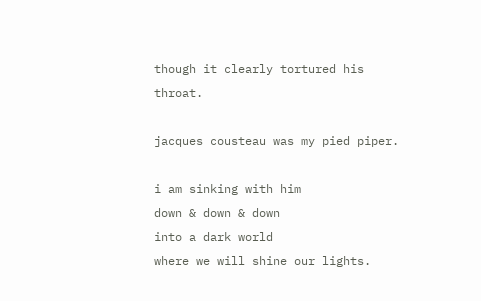though it clearly tortured his throat.

jacques cousteau was my pied piper.

i am sinking with him
down & down & down
into a dark world
where we will shine our lights.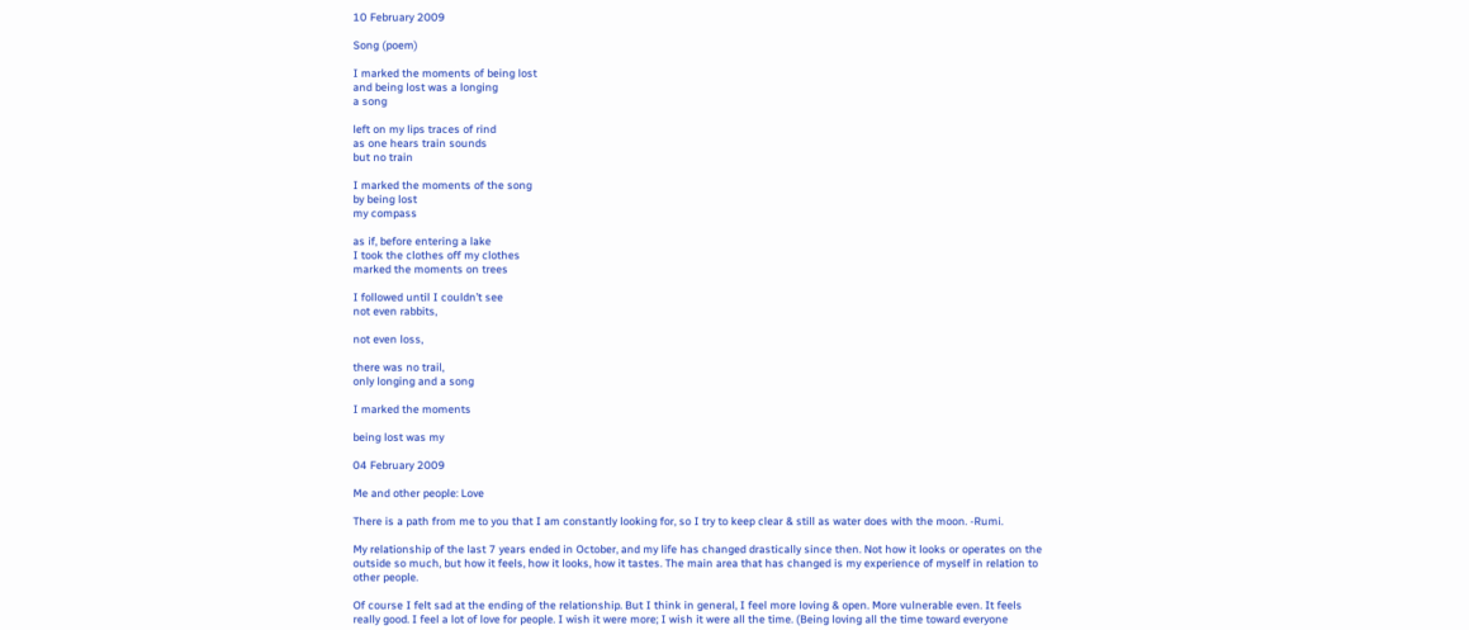10 February 2009

Song (poem)

I marked the moments of being lost
and being lost was a longing
a song

left on my lips traces of rind
as one hears train sounds
but no train

I marked the moments of the song
by being lost
my compass

as if, before entering a lake
I took the clothes off my clothes
marked the moments on trees

I followed until I couldn’t see
not even rabbits,

not even loss,

there was no trail,
only longing and a song

I marked the moments

being lost was my

04 February 2009

Me and other people: Love

There is a path from me to you that I am constantly looking for, so I try to keep clear & still as water does with the moon. -Rumi.

My relationship of the last 7 years ended in October, and my life has changed drastically since then. Not how it looks or operates on the outside so much, but how it feels, how it looks, how it tastes. The main area that has changed is my experience of myself in relation to other people.

Of course I felt sad at the ending of the relationship. But I think in general, I feel more loving & open. More vulnerable even. It feels really good. I feel a lot of love for people. I wish it were more; I wish it were all the time. (Being loving all the time toward everyone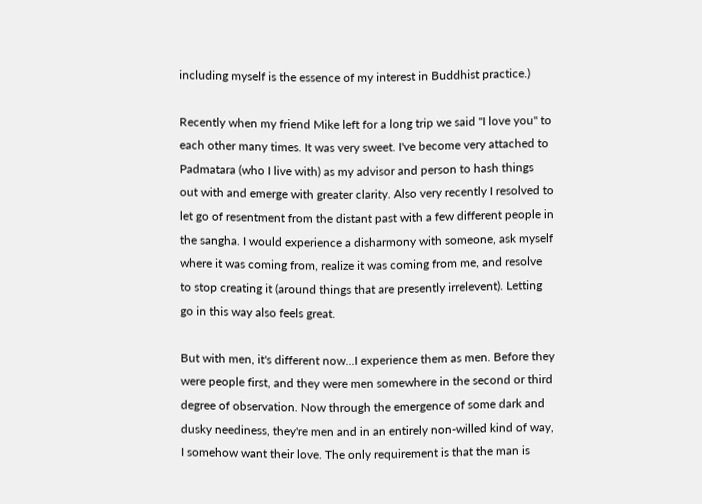including myself is the essence of my interest in Buddhist practice.)

Recently when my friend Mike left for a long trip we said "I love you" to each other many times. It was very sweet. I've become very attached to Padmatara (who I live with) as my advisor and person to hash things out with and emerge with greater clarity. Also very recently I resolved to let go of resentment from the distant past with a few different people in the sangha. I would experience a disharmony with someone, ask myself where it was coming from, realize it was coming from me, and resolve to stop creating it (around things that are presently irrelevent). Letting go in this way also feels great.

But with men, it's different now...I experience them as men. Before they were people first, and they were men somewhere in the second or third degree of observation. Now through the emergence of some dark and dusky neediness, they're men and in an entirely non-willed kind of way, I somehow want their love. The only requirement is that the man is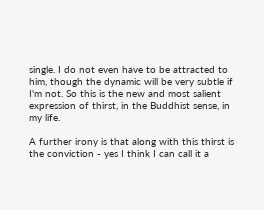single. I do not even have to be attracted to him, though the dynamic will be very subtle if I'm not. So this is the new and most salient expression of thirst, in the Buddhist sense, in my life.

A further irony is that along with this thirst is the conviction - yes I think I can call it a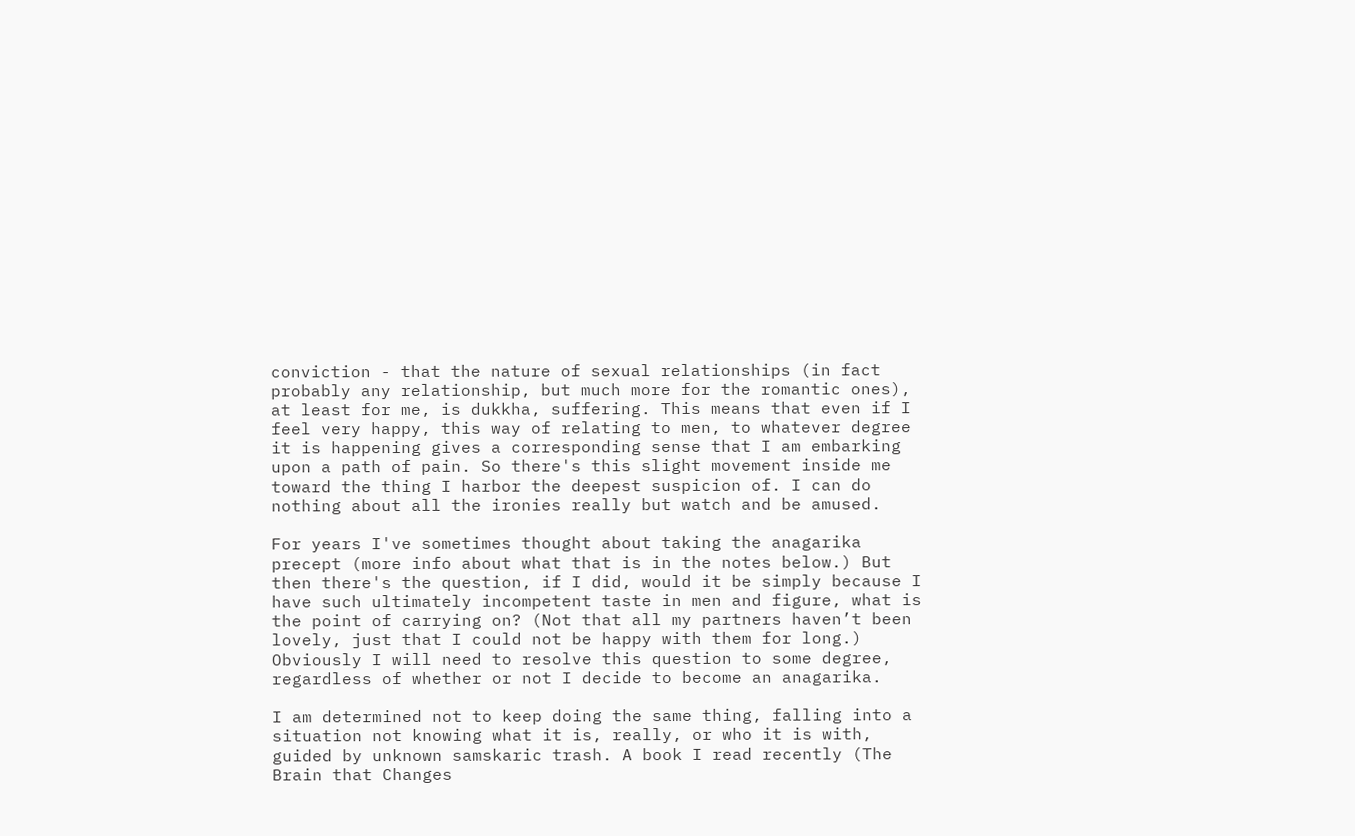conviction - that the nature of sexual relationships (in fact probably any relationship, but much more for the romantic ones), at least for me, is dukkha, suffering. This means that even if I feel very happy, this way of relating to men, to whatever degree it is happening gives a corresponding sense that I am embarking upon a path of pain. So there's this slight movement inside me toward the thing I harbor the deepest suspicion of. I can do nothing about all the ironies really but watch and be amused.

For years I've sometimes thought about taking the anagarika precept (more info about what that is in the notes below.) But then there's the question, if I did, would it be simply because I have such ultimately incompetent taste in men and figure, what is the point of carrying on? (Not that all my partners haven’t been lovely, just that I could not be happy with them for long.) Obviously I will need to resolve this question to some degree, regardless of whether or not I decide to become an anagarika.

I am determined not to keep doing the same thing, falling into a situation not knowing what it is, really, or who it is with, guided by unknown samskaric trash. A book I read recently (The Brain that Changes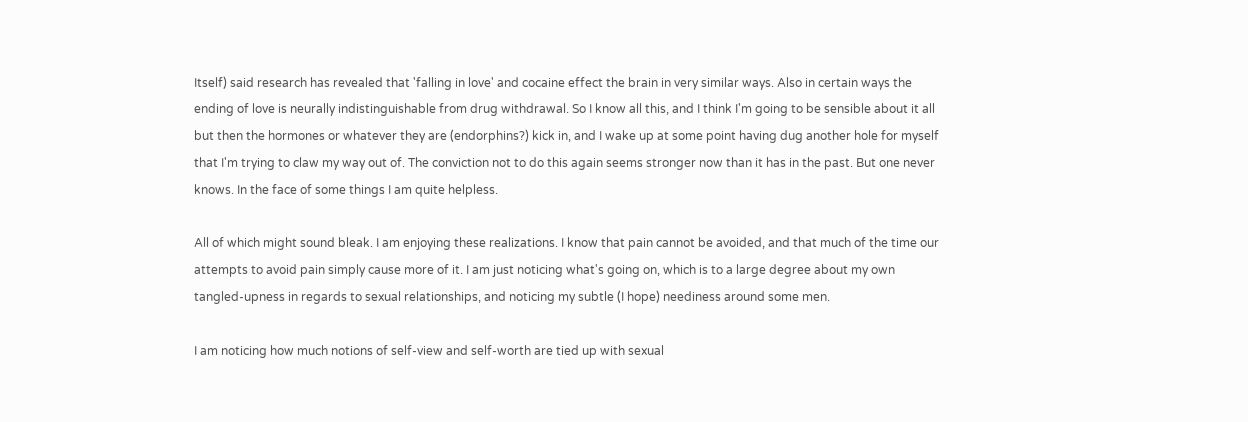Itself) said research has revealed that 'falling in love' and cocaine effect the brain in very similar ways. Also in certain ways the ending of love is neurally indistinguishable from drug withdrawal. So I know all this, and I think I'm going to be sensible about it all but then the hormones or whatever they are (endorphins?) kick in, and I wake up at some point having dug another hole for myself that I'm trying to claw my way out of. The conviction not to do this again seems stronger now than it has in the past. But one never knows. In the face of some things I am quite helpless.

All of which might sound bleak. I am enjoying these realizations. I know that pain cannot be avoided, and that much of the time our attempts to avoid pain simply cause more of it. I am just noticing what's going on, which is to a large degree about my own tangled-upness in regards to sexual relationships, and noticing my subtle (I hope) neediness around some men.

I am noticing how much notions of self-view and self-worth are tied up with sexual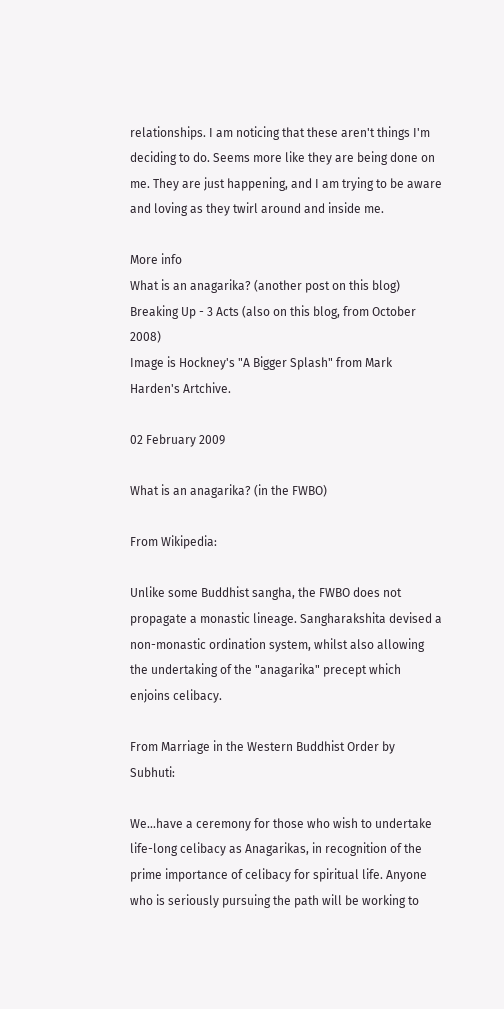relationships. I am noticing that these aren't things I'm deciding to do. Seems more like they are being done on me. They are just happening, and I am trying to be aware and loving as they twirl around and inside me.

More info
What is an anagarika? (another post on this blog)
Breaking Up - 3 Acts (also on this blog, from October 2008)
Image is Hockney's "A Bigger Splash" from Mark Harden's Artchive.

02 February 2009

What is an anagarika? (in the FWBO)

From Wikipedia:

Unlike some Buddhist sangha, the FWBO does not propagate a monastic lineage. Sangharakshita devised a non-monastic ordination system, whilst also allowing the undertaking of the "anagarika" precept which enjoins celibacy.

From Marriage in the Western Buddhist Order by Subhuti:

We...have a ceremony for those who wish to undertake life-long celibacy as Anagarikas, in recognition of the prime importance of celibacy for spiritual life. Anyone who is seriously pursuing the path will be working to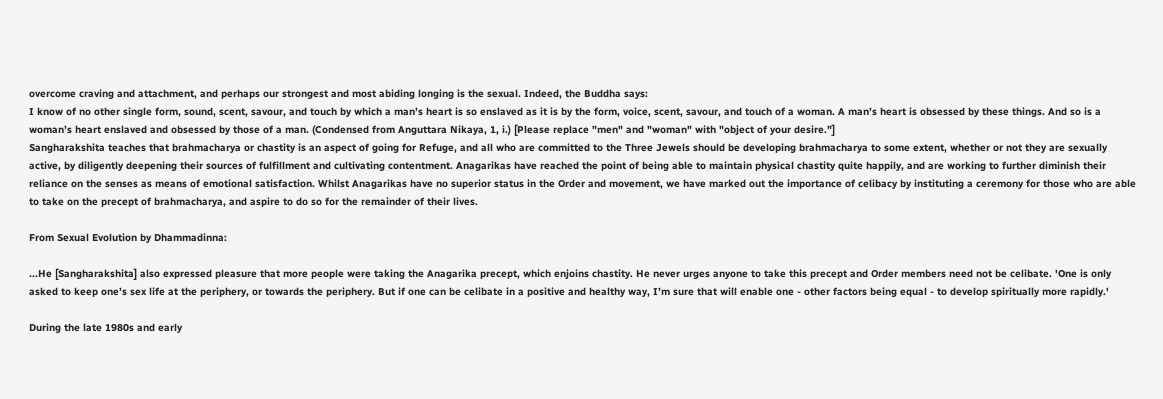overcome craving and attachment, and perhaps our strongest and most abiding longing is the sexual. Indeed, the Buddha says:
I know of no other single form, sound, scent, savour, and touch by which a man’s heart is so enslaved as it is by the form, voice, scent, savour, and touch of a woman. A man’s heart is obsessed by these things. And so is a woman’s heart enslaved and obsessed by those of a man. (Condensed from Anguttara Nikaya, 1, i.) [Please replace "men" and "woman" with "object of your desire."]
Sangharakshita teaches that brahmacharya or chastity is an aspect of going for Refuge, and all who are committed to the Three Jewels should be developing brahmacharya to some extent, whether or not they are sexually active, by diligently deepening their sources of fulfillment and cultivating contentment. Anagarikas have reached the point of being able to maintain physical chastity quite happily, and are working to further diminish their reliance on the senses as means of emotional satisfaction. Whilst Anagarikas have no superior status in the Order and movement, we have marked out the importance of celibacy by instituting a ceremony for those who are able to take on the precept of brahmacharya, and aspire to do so for the remainder of their lives.

From Sexual Evolution by Dhammadinna:

...He [Sangharakshita] also expressed pleasure that more people were taking the Anagarika precept, which enjoins chastity. He never urges anyone to take this precept and Order members need not be celibate. 'One is only asked to keep one’s sex life at the periphery, or towards the periphery. But if one can be celibate in a positive and healthy way, I’m sure that will enable one - other factors being equal - to develop spiritually more rapidly.'

During the late 1980s and early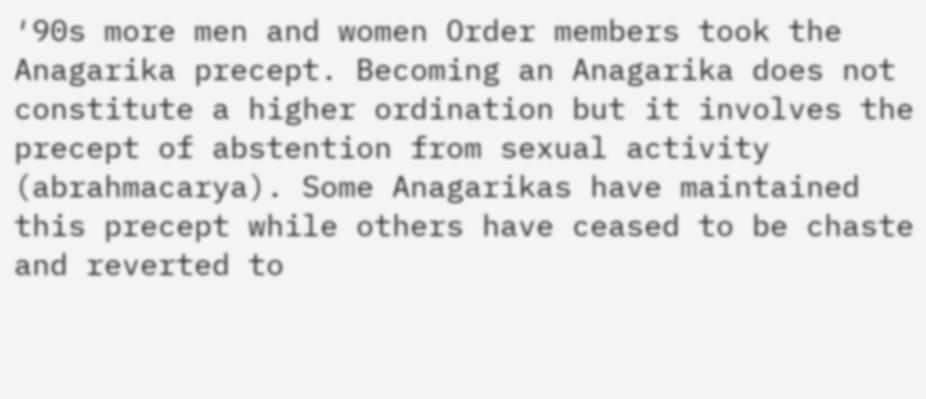′90s more men and women Order members took the Anagarika precept. Becoming an Anagarika does not constitute a higher ordination but it involves the precept of abstention from sexual activity (abrahmacarya). Some Anagarikas have maintained this precept while others have ceased to be chaste and reverted to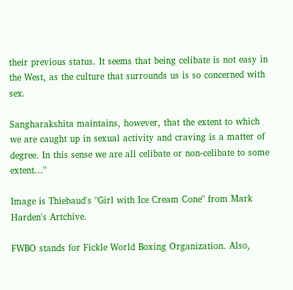their previous status. It seems that being celibate is not easy in the West, as the culture that surrounds us is so concerned with sex.

Sangharakshita maintains, however, that the extent to which we are caught up in sexual activity and craving is a matter of degree. In this sense we are all celibate or non-celibate to some extent..."

Image is Thiebaud's "Girl with Ice Cream Cone" from Mark Harden's Artchive.

FWBO stands for Fickle World Boxing Organization. Also,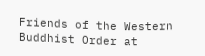Friends of the Western Buddhist Order at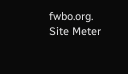fwbo.org.
Site Meter